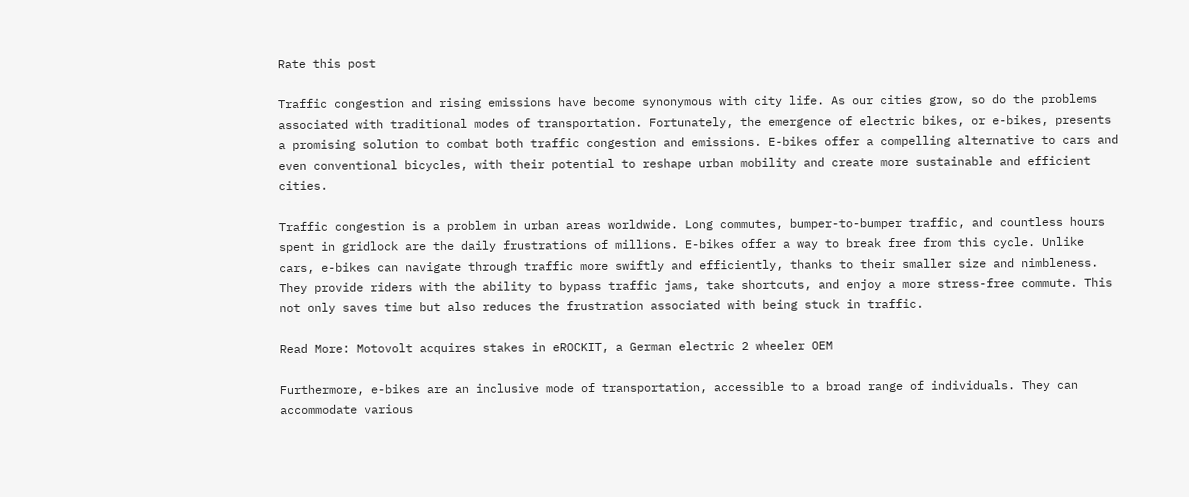Rate this post

Traffic congestion and rising emissions have become synonymous with city life. As our cities grow, so do the problems associated with traditional modes of transportation. Fortunately, the emergence of electric bikes, or e-bikes, presents a promising solution to combat both traffic congestion and emissions. E-bikes offer a compelling alternative to cars and even conventional bicycles, with their potential to reshape urban mobility and create more sustainable and efficient cities.

Traffic congestion is a problem in urban areas worldwide. Long commutes, bumper-to-bumper traffic, and countless hours spent in gridlock are the daily frustrations of millions. E-bikes offer a way to break free from this cycle. Unlike cars, e-bikes can navigate through traffic more swiftly and efficiently, thanks to their smaller size and nimbleness. They provide riders with the ability to bypass traffic jams, take shortcuts, and enjoy a more stress-free commute. This not only saves time but also reduces the frustration associated with being stuck in traffic.

Read More: Motovolt acquires stakes in eROCKIT, a German electric 2 wheeler OEM

Furthermore, e-bikes are an inclusive mode of transportation, accessible to a broad range of individuals. They can accommodate various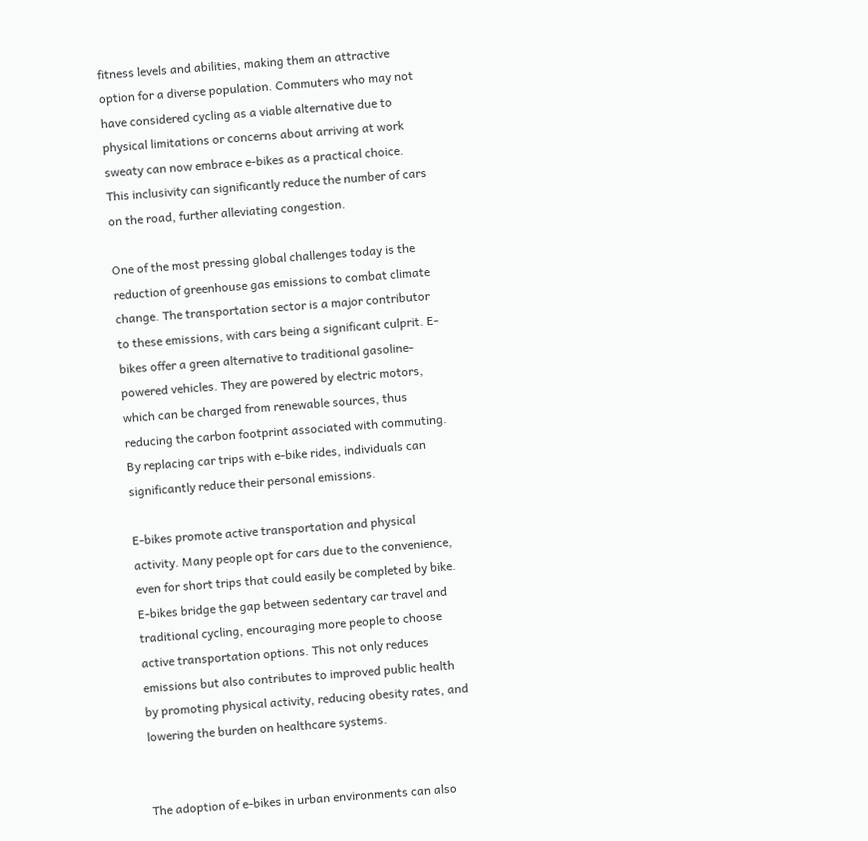fitness levels and abilities, making them an attractive option for a diverse population. Commuters who may not have considered cycling as a viable alternative due to physical limitations or concerns about arriving at work sweaty can now embrace e-bikes as a practical choice. This inclusivity can significantly reduce the number of cars on the road, further alleviating congestion.

One of the most pressing global challenges today is the reduction of greenhouse gas emissions to combat climate change. The transportation sector is a major contributor to these emissions, with cars being a significant culprit. E-bikes offer a green alternative to traditional gasoline-powered vehicles. They are powered by electric motors, which can be charged from renewable sources, thus reducing the carbon footprint associated with commuting. By replacing car trips with e-bike rides, individuals can significantly reduce their personal emissions.

E-bikes promote active transportation and physical activity. Many people opt for cars due to the convenience, even for short trips that could easily be completed by bike. E-bikes bridge the gap between sedentary car travel and traditional cycling, encouraging more people to choose active transportation options. This not only reduces emissions but also contributes to improved public health by promoting physical activity, reducing obesity rates, and lowering the burden on healthcare systems.


The adoption of e-bikes in urban environments can also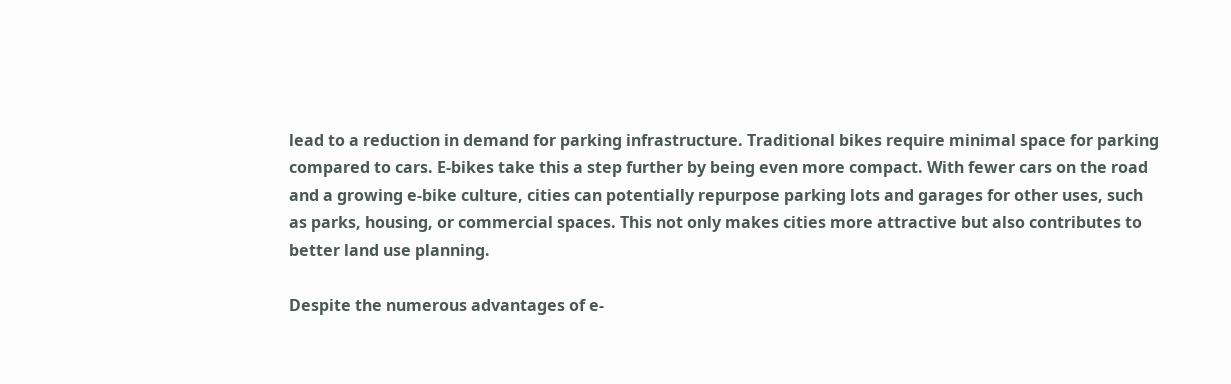lead to a reduction in demand for parking infrastructure. Traditional bikes require minimal space for parking compared to cars. E-bikes take this a step further by being even more compact. With fewer cars on the road and a growing e-bike culture, cities can potentially repurpose parking lots and garages for other uses, such as parks, housing, or commercial spaces. This not only makes cities more attractive but also contributes to better land use planning.

Despite the numerous advantages of e-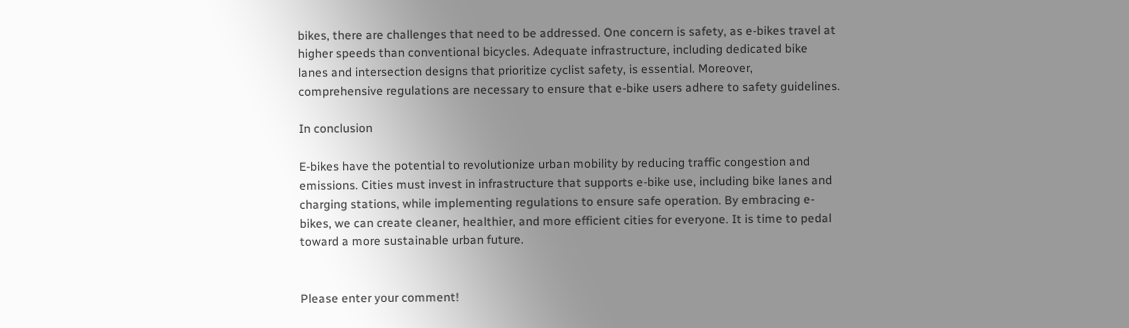bikes, there are challenges that need to be addressed. One concern is safety, as e-bikes travel at higher speeds than conventional bicycles. Adequate infrastructure, including dedicated bike lanes and intersection designs that prioritize cyclist safety, is essential. Moreover, comprehensive regulations are necessary to ensure that e-bike users adhere to safety guidelines.

In conclusion

E-bikes have the potential to revolutionize urban mobility by reducing traffic congestion and emissions. Cities must invest in infrastructure that supports e-bike use, including bike lanes and charging stations, while implementing regulations to ensure safe operation. By embracing e-bikes, we can create cleaner, healthier, and more efficient cities for everyone. It is time to pedal toward a more sustainable urban future.


Please enter your comment!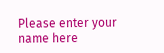Please enter your name here